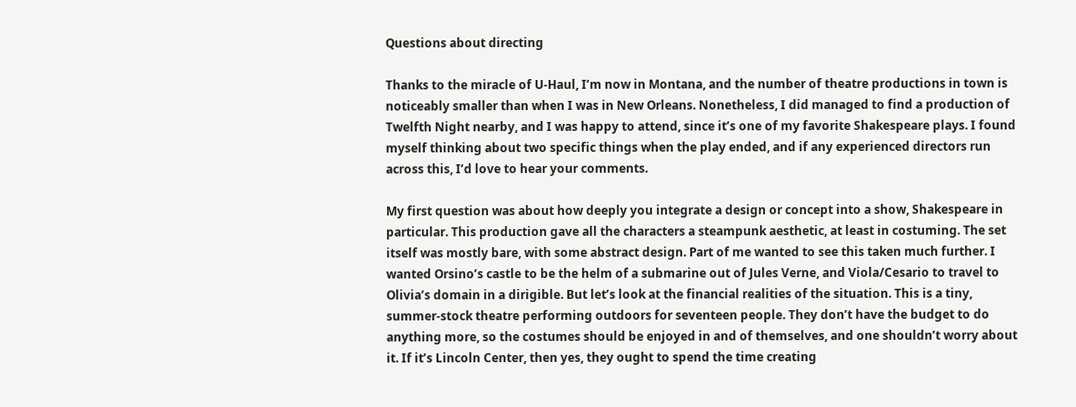Questions about directing

Thanks to the miracle of U-Haul, I’m now in Montana, and the number of theatre productions in town is noticeably smaller than when I was in New Orleans. Nonetheless, I did managed to find a production of Twelfth Night nearby, and I was happy to attend, since it’s one of my favorite Shakespeare plays. I found myself thinking about two specific things when the play ended, and if any experienced directors run across this, I’d love to hear your comments.

My first question was about how deeply you integrate a design or concept into a show, Shakespeare in particular. This production gave all the characters a steampunk aesthetic, at least in costuming. The set itself was mostly bare, with some abstract design. Part of me wanted to see this taken much further. I wanted Orsino’s castle to be the helm of a submarine out of Jules Verne, and Viola/Cesario to travel to Olivia’s domain in a dirigible. But let’s look at the financial realities of the situation. This is a tiny, summer-stock theatre performing outdoors for seventeen people. They don’t have the budget to do anything more, so the costumes should be enjoyed in and of themselves, and one shouldn’t worry about it. If it’s Lincoln Center, then yes, they ought to spend the time creating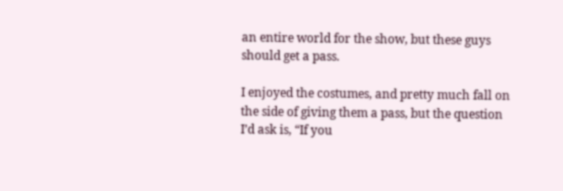an entire world for the show, but these guys should get a pass.

I enjoyed the costumes, and pretty much fall on the side of giving them a pass, but the question I’d ask is, “If you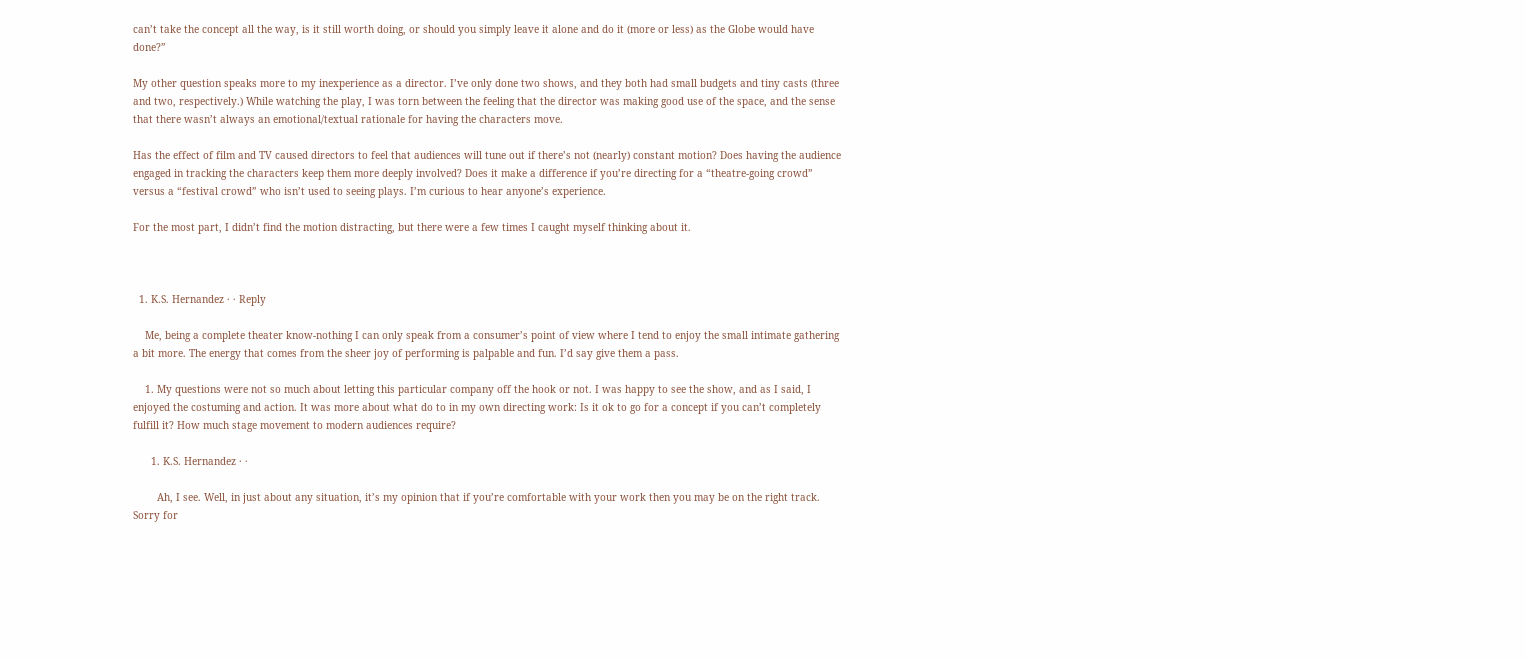can’t take the concept all the way, is it still worth doing, or should you simply leave it alone and do it (more or less) as the Globe would have done?”

My other question speaks more to my inexperience as a director. I’ve only done two shows, and they both had small budgets and tiny casts (three and two, respectively.) While watching the play, I was torn between the feeling that the director was making good use of the space, and the sense that there wasn’t always an emotional/textual rationale for having the characters move.

Has the effect of film and TV caused directors to feel that audiences will tune out if there’s not (nearly) constant motion? Does having the audience engaged in tracking the characters keep them more deeply involved? Does it make a difference if you’re directing for a “theatre-going crowd” versus a “festival crowd” who isn’t used to seeing plays. I’m curious to hear anyone’s experience.

For the most part, I didn’t find the motion distracting, but there were a few times I caught myself thinking about it.



  1. K.S. Hernandez · · Reply

    Me, being a complete theater know-nothing I can only speak from a consumer’s point of view where I tend to enjoy the small intimate gathering a bit more. The energy that comes from the sheer joy of performing is palpable and fun. I’d say give them a pass.

    1. My questions were not so much about letting this particular company off the hook or not. I was happy to see the show, and as I said, I enjoyed the costuming and action. It was more about what do to in my own directing work: Is it ok to go for a concept if you can’t completely fulfill it? How much stage movement to modern audiences require?

      1. K.S. Hernandez · ·

        Ah, I see. Well, in just about any situation, it’s my opinion that if you’re comfortable with your work then you may be on the right track. Sorry for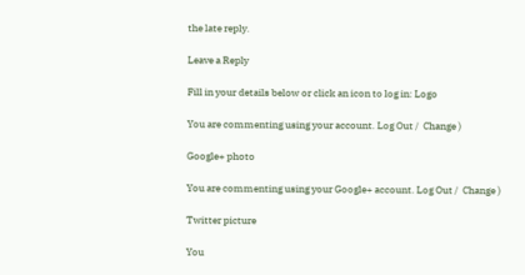the late reply.

Leave a Reply

Fill in your details below or click an icon to log in: Logo

You are commenting using your account. Log Out /  Change )

Google+ photo

You are commenting using your Google+ account. Log Out /  Change )

Twitter picture

You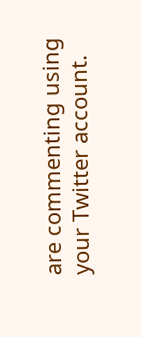are commenting using your Twitter account.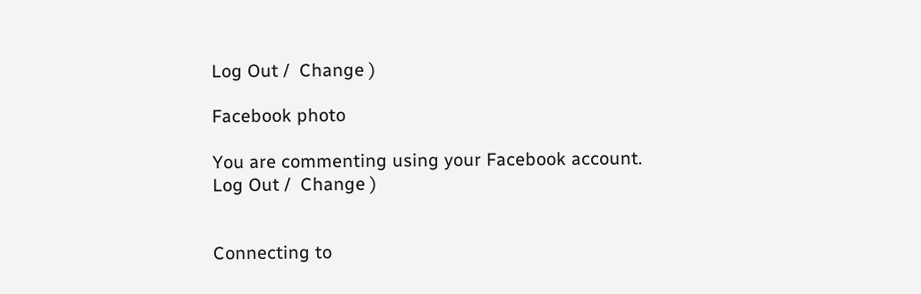Log Out /  Change )

Facebook photo

You are commenting using your Facebook account. Log Out /  Change )


Connecting to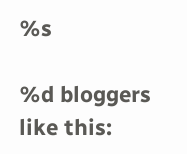%s

%d bloggers like this: